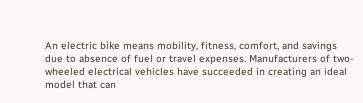An electric bike means mobility, fitness, comfort, and savings due to absence of fuel or travel expenses. Manufacturers of two-wheeled electrical vehicles have succeeded in creating an ideal model that can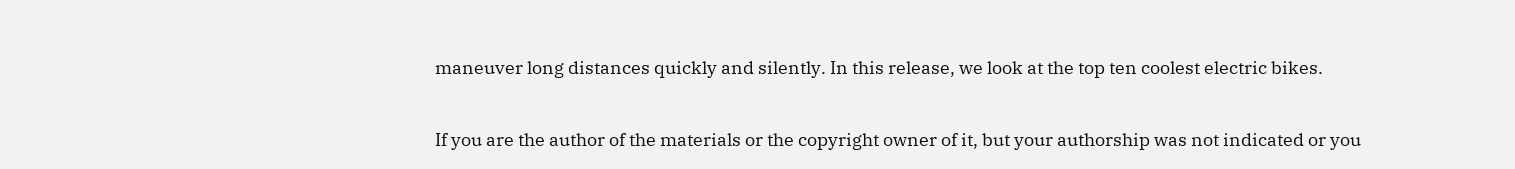maneuver long distances quickly and silently. In this release, we look at the top ten coolest electric bikes.

If you are the author of the materials or the copyright owner of it, but your authorship was not indicated or you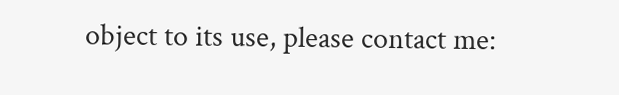object to its use, please contact me: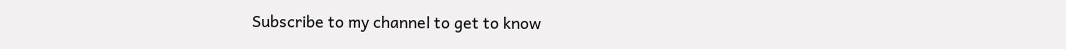Subscribe to my channel to get to know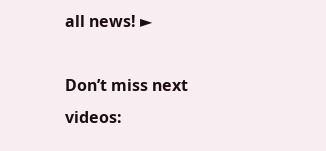all news! ►

Don’t miss next videos: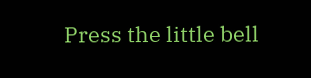Press the little bell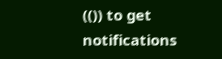(()) to get notifications